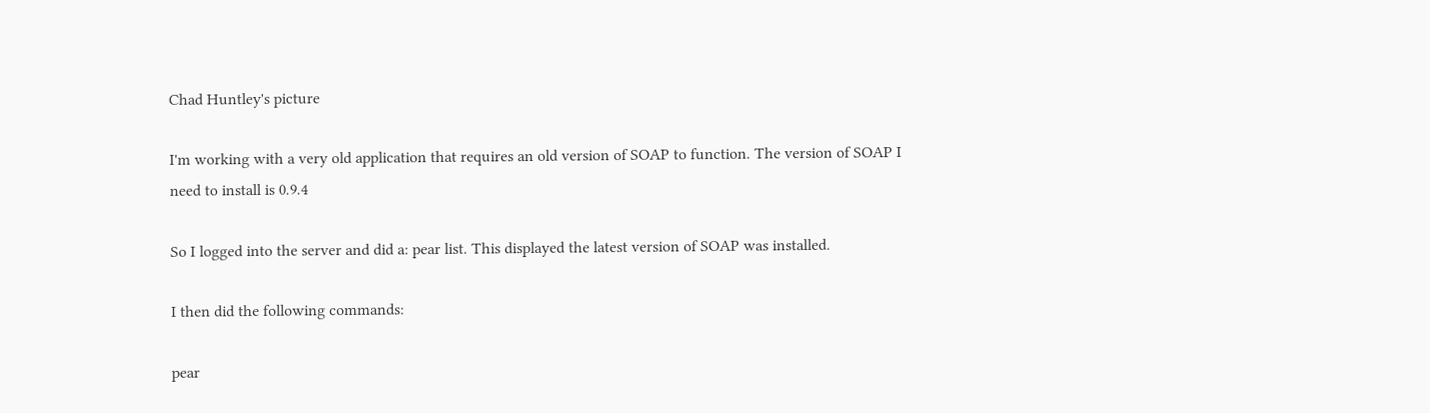Chad Huntley's picture

I'm working with a very old application that requires an old version of SOAP to function. The version of SOAP I need to install is 0.9.4

So I logged into the server and did a: pear list. This displayed the latest version of SOAP was installed.

I then did the following commands:

pear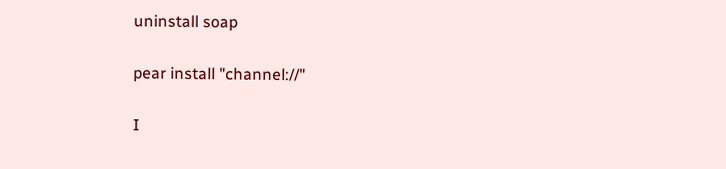uninstall soap

pear install "channel://"

I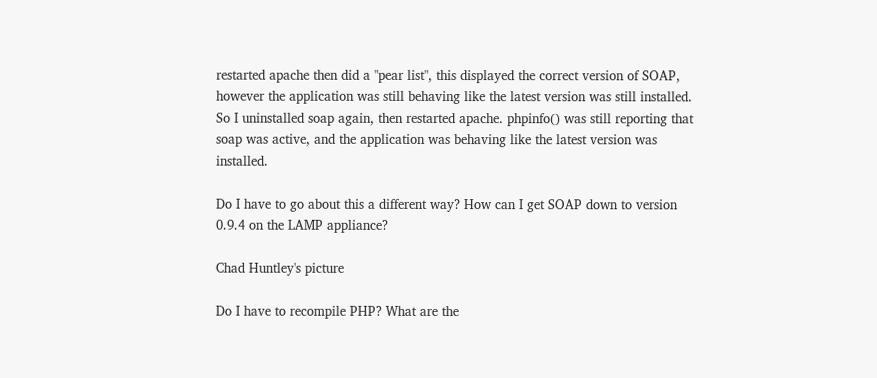restarted apache then did a "pear list", this displayed the correct version of SOAP, however the application was still behaving like the latest version was still installed. So I uninstalled soap again, then restarted apache. phpinfo() was still reporting that soap was active, and the application was behaving like the latest version was installed.

Do I have to go about this a different way? How can I get SOAP down to version 0.9.4 on the LAMP appliance?

Chad Huntley's picture

Do I have to recompile PHP? What are the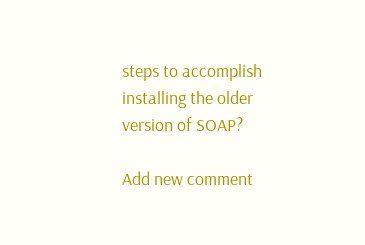steps to accomplish installing the older version of SOAP?

Add new comment